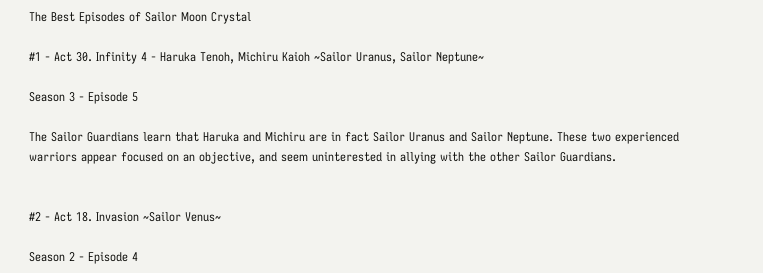The Best Episodes of Sailor Moon Crystal

#1 - Act 30. Infinity 4 - Haruka Tenoh, Michiru Kaioh ~Sailor Uranus, Sailor Neptune~

Season 3 - Episode 5

The Sailor Guardians learn that Haruka and Michiru are in fact Sailor Uranus and Sailor Neptune. These two experienced warriors appear focused on an objective, and seem uninterested in allying with the other Sailor Guardians.


#2 - Act 18. Invasion ~Sailor Venus~

Season 2 - Episode 4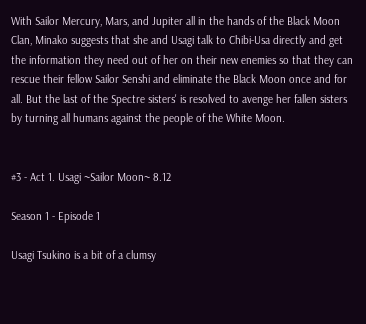With Sailor Mercury, Mars, and Jupiter all in the hands of the Black Moon Clan, Minako suggests that she and Usagi talk to Chibi-Usa directly and get the information they need out of her on their new enemies so that they can rescue their fellow Sailor Senshi and eliminate the Black Moon once and for all. But the last of the Spectre sisters' is resolved to avenge her fallen sisters by turning all humans against the people of the White Moon.


#3 - Act 1. Usagi ~Sailor Moon~ 8.12

Season 1 - Episode 1

Usagi Tsukino is a bit of a clumsy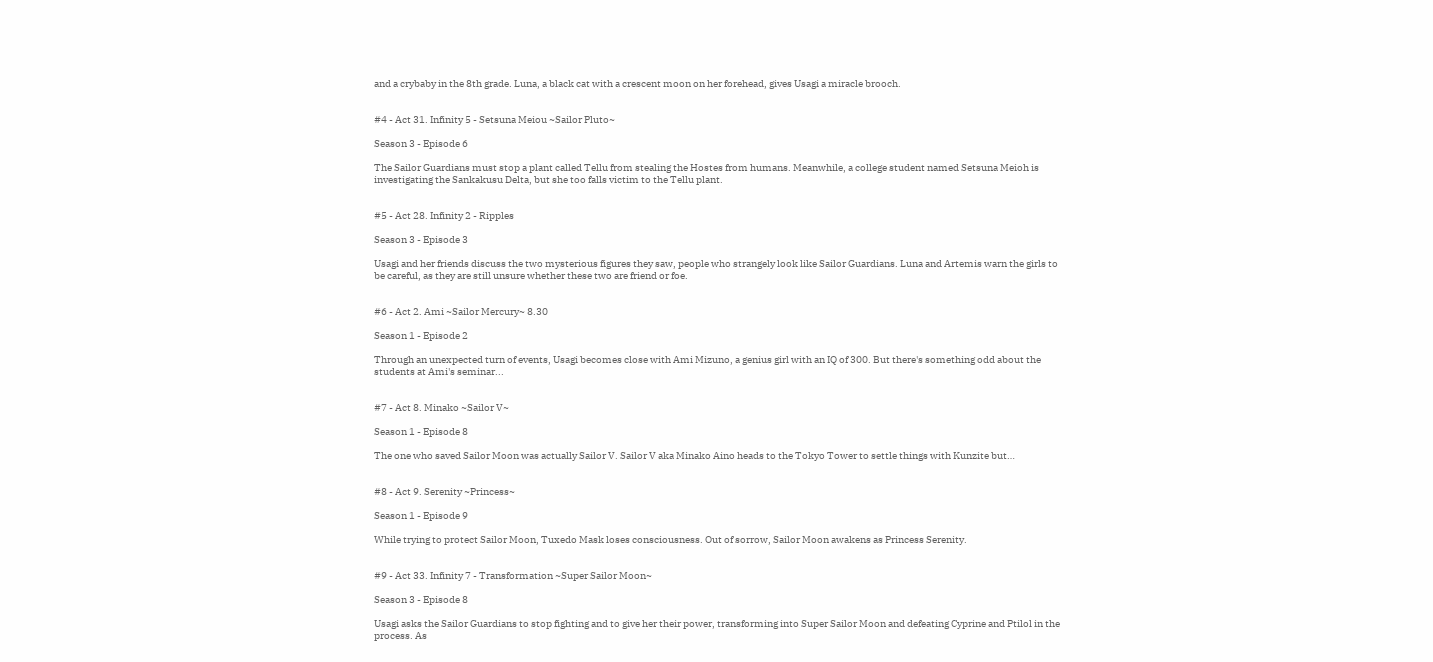and a crybaby in the 8th grade. Luna, a black cat with a crescent moon on her forehead, gives Usagi a miracle brooch.


#4 - Act 31. Infinity 5 - Setsuna Meiou ~Sailor Pluto~

Season 3 - Episode 6

The Sailor Guardians must stop a plant called Tellu from stealing the Hostes from humans. Meanwhile, a college student named Setsuna Meioh is investigating the Sankakusu Delta, but she too falls victim to the Tellu plant.


#5 - Act 28. Infinity 2 - Ripples

Season 3 - Episode 3

Usagi and her friends discuss the two mysterious figures they saw, people who strangely look like Sailor Guardians. Luna and Artemis warn the girls to be careful, as they are still unsure whether these two are friend or foe.


#6 - Act 2. Ami ~Sailor Mercury~ 8.30

Season 1 - Episode 2

Through an unexpected turn of events, Usagi becomes close with Ami Mizuno, a genius girl with an IQ of 300. But there's something odd about the students at Ami's seminar...


#7 - Act 8. Minako ~Sailor V~

Season 1 - Episode 8

The one who saved Sailor Moon was actually Sailor V. Sailor V aka Minako Aino heads to the Tokyo Tower to settle things with Kunzite but…


#8 - Act 9. Serenity ~Princess~

Season 1 - Episode 9

While trying to protect Sailor Moon, Tuxedo Mask loses consciousness. Out of sorrow, Sailor Moon awakens as Princess Serenity.


#9 - Act 33. Infinity 7 - Transformation ~Super Sailor Moon~

Season 3 - Episode 8

Usagi asks the Sailor Guardians to stop fighting and to give her their power, transforming into Super Sailor Moon and defeating Cyprine and Ptilol in the process. As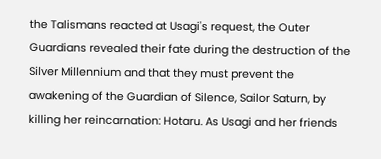the Talismans reacted at Usagi's request, the Outer Guardians revealed their fate during the destruction of the Silver Millennium and that they must prevent the awakening of the Guardian of Silence, Sailor Saturn, by killing her reincarnation: Hotaru. As Usagi and her friends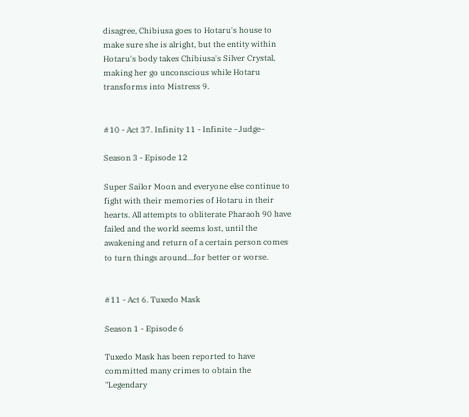disagree, Chibiusa goes to Hotaru's house to make sure she is alright, but the entity within Hotaru's body takes Chibiusa's Silver Crystal, making her go unconscious while Hotaru transforms into Mistress 9.


#10 - Act 37. Infinity 11 - Infinite ~Judge~

Season 3 - Episode 12

Super Sailor Moon and everyone else continue to fight with their memories of Hotaru in their hearts. All attempts to obliterate Pharaoh 90 have failed and the world seems lost, until the awakening and return of a certain person comes to turn things around...for better or worse.


#11 - Act 6. Tuxedo Mask

Season 1 - Episode 6

Tuxedo Mask has been reported to have committed many crimes to obtain the "Legendary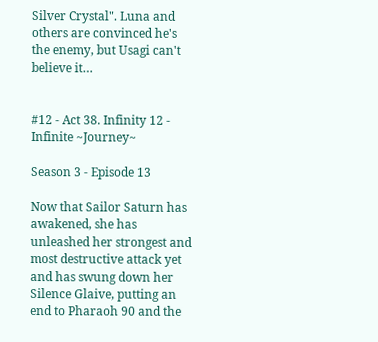Silver Crystal". Luna and others are convinced he's the enemy, but Usagi can't believe it…


#12 - Act 38. Infinity 12 - Infinite ~Journey~

Season 3 - Episode 13

Now that Sailor Saturn has awakened, she has unleashed her strongest and most destructive attack yet and has swung down her Silence Glaive, putting an end to Pharaoh 90 and the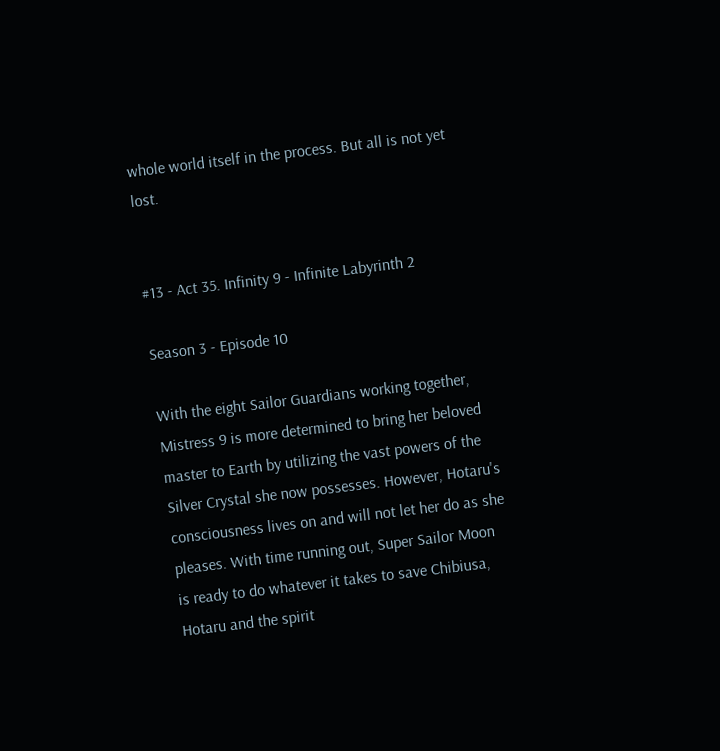whole world itself in the process. But all is not yet lost.


#13 - Act 35. Infinity 9 - Infinite Labyrinth 2

Season 3 - Episode 10

With the eight Sailor Guardians working together, Mistress 9 is more determined to bring her beloved master to Earth by utilizing the vast powers of the Silver Crystal she now possesses. However, Hotaru's consciousness lives on and will not let her do as she pleases. With time running out, Super Sailor Moon is ready to do whatever it takes to save Chibiusa, Hotaru and the spirit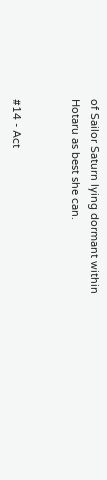of Sailor Saturn lying dormant within Hotaru as best she can.


#14 - Act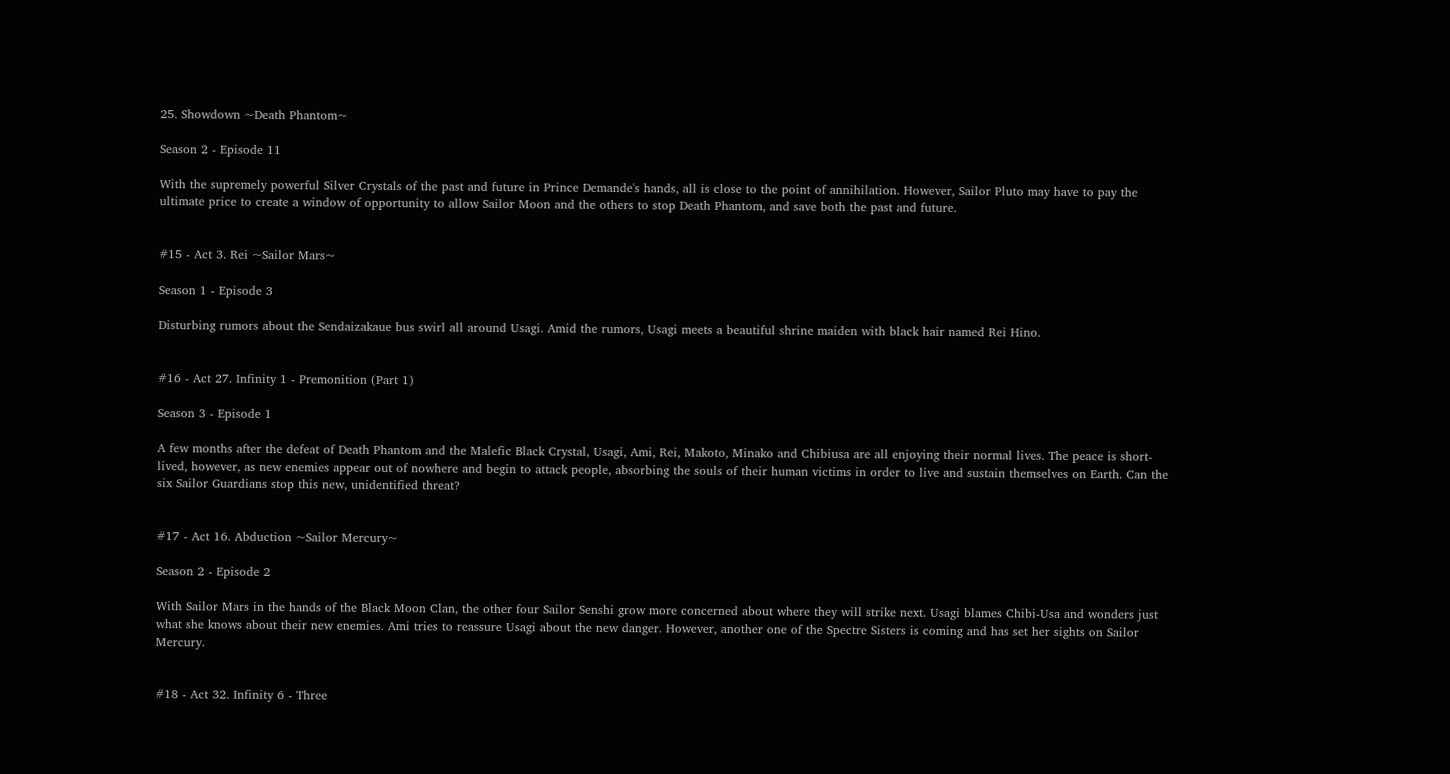25. Showdown ~Death Phantom~

Season 2 - Episode 11

With the supremely powerful Silver Crystals of the past and future in Prince Demande's hands, all is close to the point of annihilation. However, Sailor Pluto may have to pay the ultimate price to create a window of opportunity to allow Sailor Moon and the others to stop Death Phantom, and save both the past and future.


#15 - Act 3. Rei ~Sailor Mars~

Season 1 - Episode 3

Disturbing rumors about the Sendaizakaue bus swirl all around Usagi. Amid the rumors, Usagi meets a beautiful shrine maiden with black hair named Rei Hino.


#16 - Act 27. Infinity 1 - Premonition (Part 1)

Season 3 - Episode 1

A few months after the defeat of Death Phantom and the Malefic Black Crystal, Usagi, Ami, Rei, Makoto, Minako and Chibiusa are all enjoying their normal lives. The peace is short-lived, however, as new enemies appear out of nowhere and begin to attack people, absorbing the souls of their human victims in order to live and sustain themselves on Earth. Can the six Sailor Guardians stop this new, unidentified threat?


#17 - Act 16. Abduction ~Sailor Mercury~

Season 2 - Episode 2

With Sailor Mars in the hands of the Black Moon Clan, the other four Sailor Senshi grow more concerned about where they will strike next. Usagi blames Chibi-Usa and wonders just what she knows about their new enemies. Ami tries to reassure Usagi about the new danger. However, another one of the Spectre Sisters is coming and has set her sights on Sailor Mercury.


#18 - Act 32. Infinity 6 - Three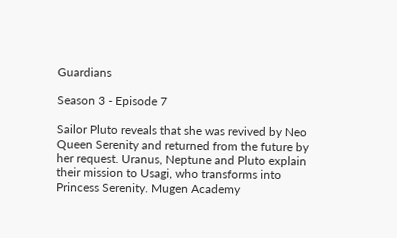Guardians

Season 3 - Episode 7

Sailor Pluto reveals that she was revived by Neo Queen Serenity and returned from the future by her request. Uranus, Neptune and Pluto explain their mission to Usagi, who transforms into Princess Serenity. Mugen Academy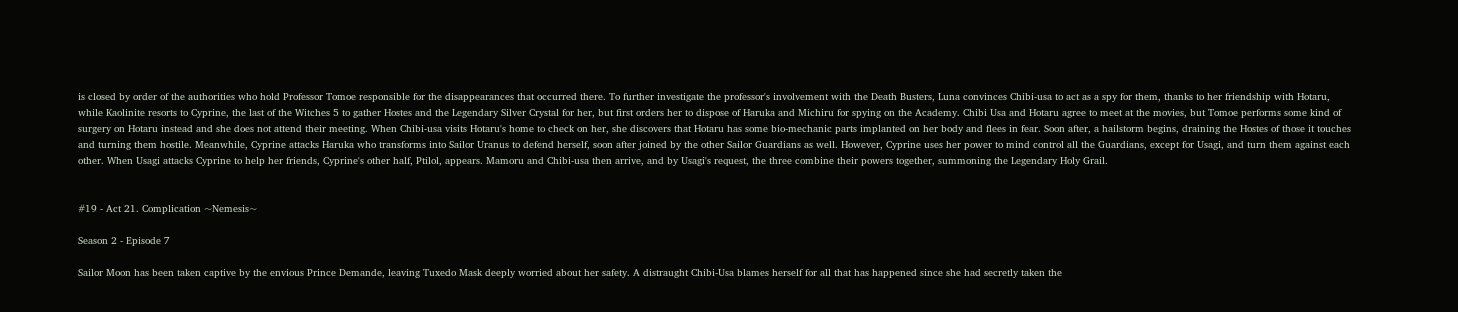is closed by order of the authorities who hold Professor Tomoe responsible for the disappearances that occurred there. To further investigate the professor's involvement with the Death Busters, Luna convinces Chibi-usa to act as a spy for them, thanks to her friendship with Hotaru, while Kaolinite resorts to Cyprine, the last of the Witches 5 to gather Hostes and the Legendary Silver Crystal for her, but first orders her to dispose of Haruka and Michiru for spying on the Academy. Chibi Usa and Hotaru agree to meet at the movies, but Tomoe performs some kind of surgery on Hotaru instead and she does not attend their meeting. When Chibi-usa visits Hotaru's home to check on her, she discovers that Hotaru has some bio-mechanic parts implanted on her body and flees in fear. Soon after, a hailstorm begins, draining the Hostes of those it touches and turning them hostile. Meanwhile, Cyprine attacks Haruka who transforms into Sailor Uranus to defend herself, soon after joined by the other Sailor Guardians as well. However, Cyprine uses her power to mind control all the Guardians, except for Usagi, and turn them against each other. When Usagi attacks Cyprine to help her friends, Cyprine's other half, Ptilol, appears. Mamoru and Chibi-usa then arrive, and by Usagi's request, the three combine their powers together, summoning the Legendary Holy Grail.


#19 - Act 21. Complication ~Nemesis~

Season 2 - Episode 7

Sailor Moon has been taken captive by the envious Prince Demande, leaving Tuxedo Mask deeply worried about her safety. A distraught Chibi-Usa blames herself for all that has happened since she had secretly taken the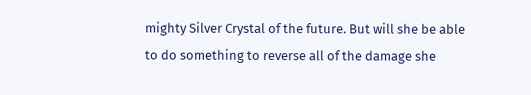mighty Silver Crystal of the future. But will she be able to do something to reverse all of the damage she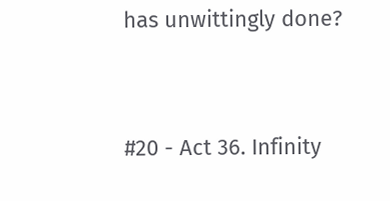has unwittingly done?


#20 - Act 36. Infinity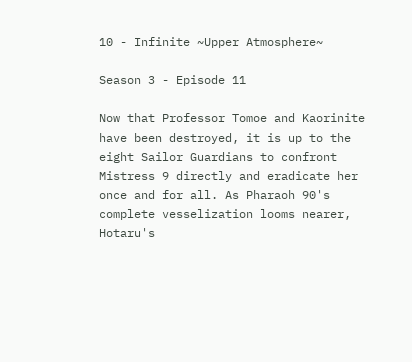10 - Infinite ~Upper Atmosphere~

Season 3 - Episode 11

Now that Professor Tomoe and Kaorinite have been destroyed, it is up to the eight Sailor Guardians to confront Mistress 9 directly and eradicate her once and for all. As Pharaoh 90's complete vesselization looms nearer, Hotaru's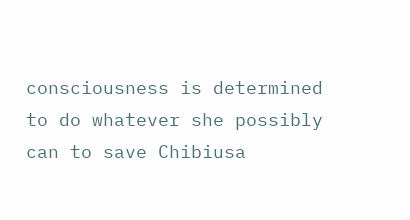consciousness is determined to do whatever she possibly can to save Chibiusa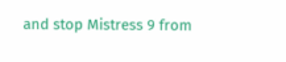and stop Mistress 9 from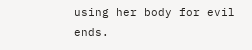using her body for evil ends.